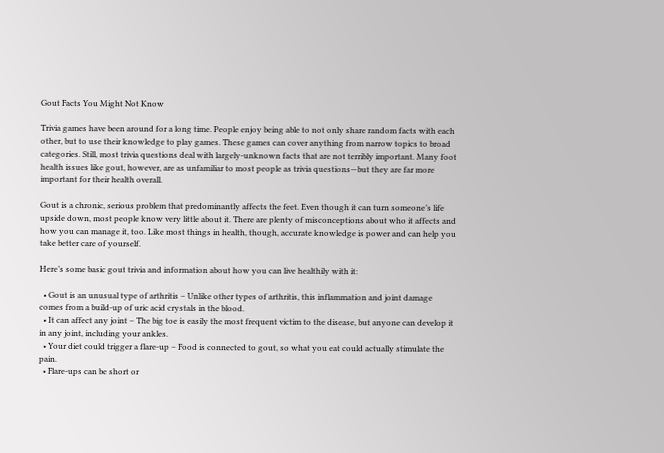Gout Facts You Might Not Know

Trivia games have been around for a long time. People enjoy being able to not only share random facts with each other, but to use their knowledge to play games. These games can cover anything from narrow topics to broad categories. Still, most trivia questions deal with largely-unknown facts that are not terribly important. Many foot health issues like gout, however, are as unfamiliar to most people as trivia questions—but they are far more important for their health overall.

Gout is a chronic, serious problem that predominantly affects the feet. Even though it can turn someone’s life upside down, most people know very little about it. There are plenty of misconceptions about who it affects and how you can manage it, too. Like most things in health, though, accurate knowledge is power and can help you take better care of yourself.

Here’s some basic gout trivia and information about how you can live healthily with it:

  • Gout is an unusual type of arthritis – Unlike other types of arthritis, this inflammation and joint damage comes from a build-up of uric acid crystals in the blood.
  • It can affect any joint – The big toe is easily the most frequent victim to the disease, but anyone can develop it in any joint, including your ankles.
  • Your diet could trigger a flare-up – Food is connected to gout, so what you eat could actually stimulate the pain.
  • Flare-ups can be short or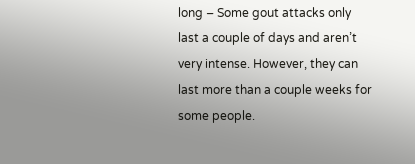long – Some gout attacks only last a couple of days and aren’t very intense. However, they can last more than a couple weeks for some people.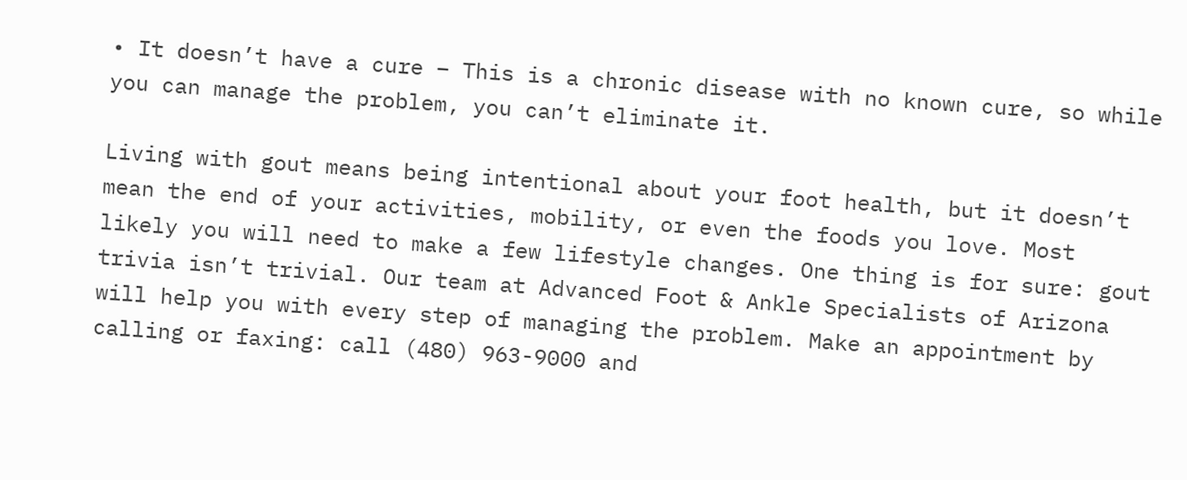• It doesn’t have a cure – This is a chronic disease with no known cure, so while you can manage the problem, you can’t eliminate it.

Living with gout means being intentional about your foot health, but it doesn’t mean the end of your activities, mobility, or even the foods you love. Most likely you will need to make a few lifestyle changes. One thing is for sure: gout trivia isn’t trivial. Our team at Advanced Foot & Ankle Specialists of Arizona will help you with every step of managing the problem. Make an appointment by calling or faxing: call (480) 963-9000 and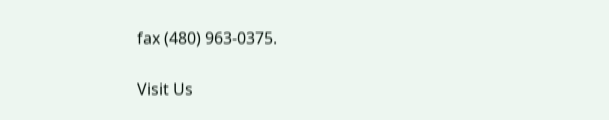fax (480) 963-0375.

Visit Us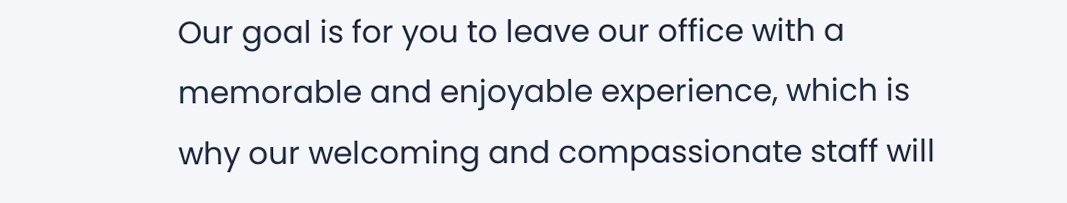Our goal is for you to leave our office with a memorable and enjoyable experience, which is why our welcoming and compassionate staff will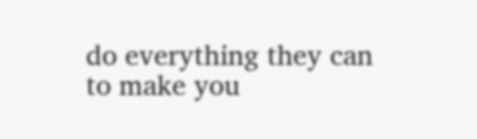do everything they can to make you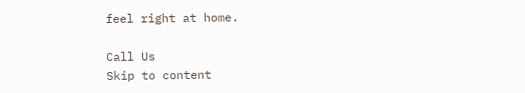feel right at home.

Call Us
Skip to content